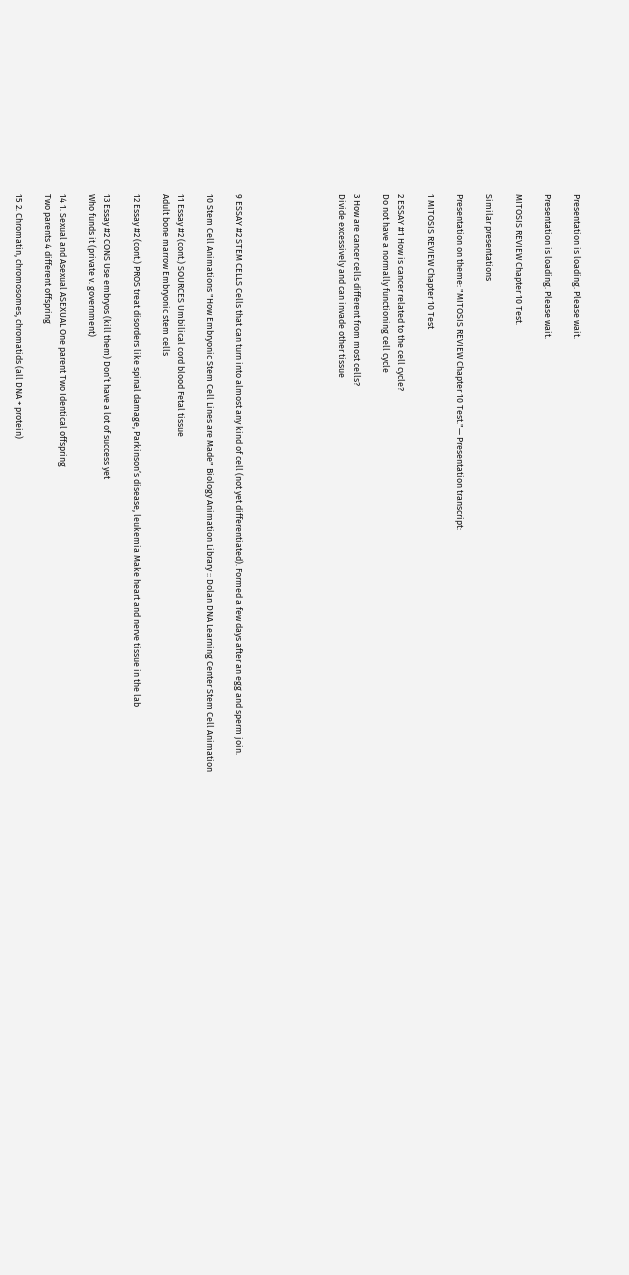Presentation is loading. Please wait.

Presentation is loading. Please wait.

MITOSIS REVIEW Chapter 10 Test.

Similar presentations

Presentation on theme: "MITOSIS REVIEW Chapter 10 Test."— Presentation transcript:

1 MITOSIS REVIEW Chapter 10 Test

2 ESSAY #1 How is cancer related to the cell cycle?
Do not have a normally functioning cell cycle

3 How are cancer cells different from most cells?
Divide excessively and can invade other tissue






9 ESSAY #2 STEM CELLS Cells that can turn into almost any kind of cell (not yet differentiated). Formed a few days after an egg and sperm join.

10 Stem Cell Animations "How Embryonic Stem Cell Lines are Made" Biology Animation Library :: Dolan DNA Learning Center Stem Cell Animation

11 Essay #2 (cont.) SOURCES Umbilical cord blood Fetal tissue
Adult bone marrow Embryonic stem cells

12 Essay #2 (cont.) PROS treat disorders like spinal damage, Parkinson’s disease, leukemia Make heart and nerve tissue in the lab

13 Essay #2 CONS Use embryos (kill them) Don’t have a lot of success yet
Who funds it (private v. government)

14 1. Sexual and Asexual ASEXUAL One parent Two Identical offspring
Two parents 4 different offspring

15 2. Chromatin, chromosomes, chromatids (all DNA + protein)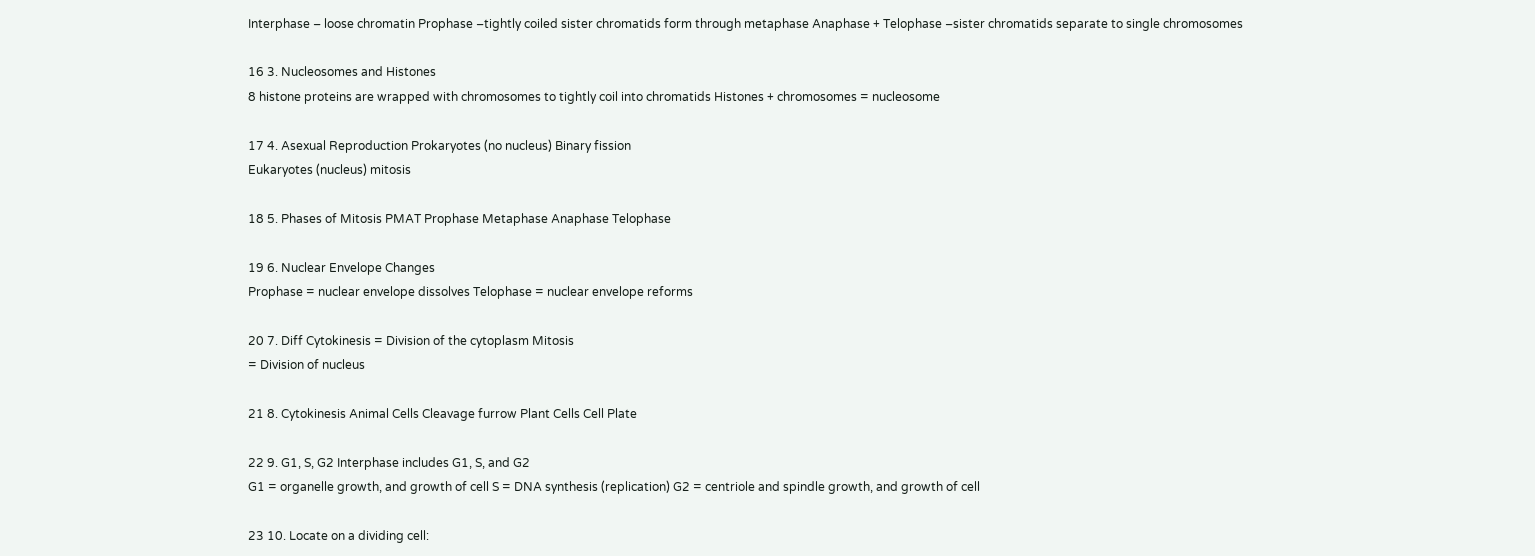Interphase – loose chromatin Prophase –tightly coiled sister chromatids form through metaphase Anaphase + Telophase –sister chromatids separate to single chromosomes

16 3. Nucleosomes and Histones
8 histone proteins are wrapped with chromosomes to tightly coil into chromatids Histones + chromosomes = nucleosome

17 4. Asexual Reproduction Prokaryotes (no nucleus) Binary fission
Eukaryotes (nucleus) mitosis

18 5. Phases of Mitosis PMAT Prophase Metaphase Anaphase Telophase

19 6. Nuclear Envelope Changes
Prophase = nuclear envelope dissolves Telophase = nuclear envelope reforms

20 7. Diff Cytokinesis = Division of the cytoplasm Mitosis
= Division of nucleus

21 8. Cytokinesis Animal Cells Cleavage furrow Plant Cells Cell Plate

22 9. G1, S, G2 Interphase includes G1, S, and G2
G1 = organelle growth, and growth of cell S = DNA synthesis (replication) G2 = centriole and spindle growth, and growth of cell

23 10. Locate on a dividing cell: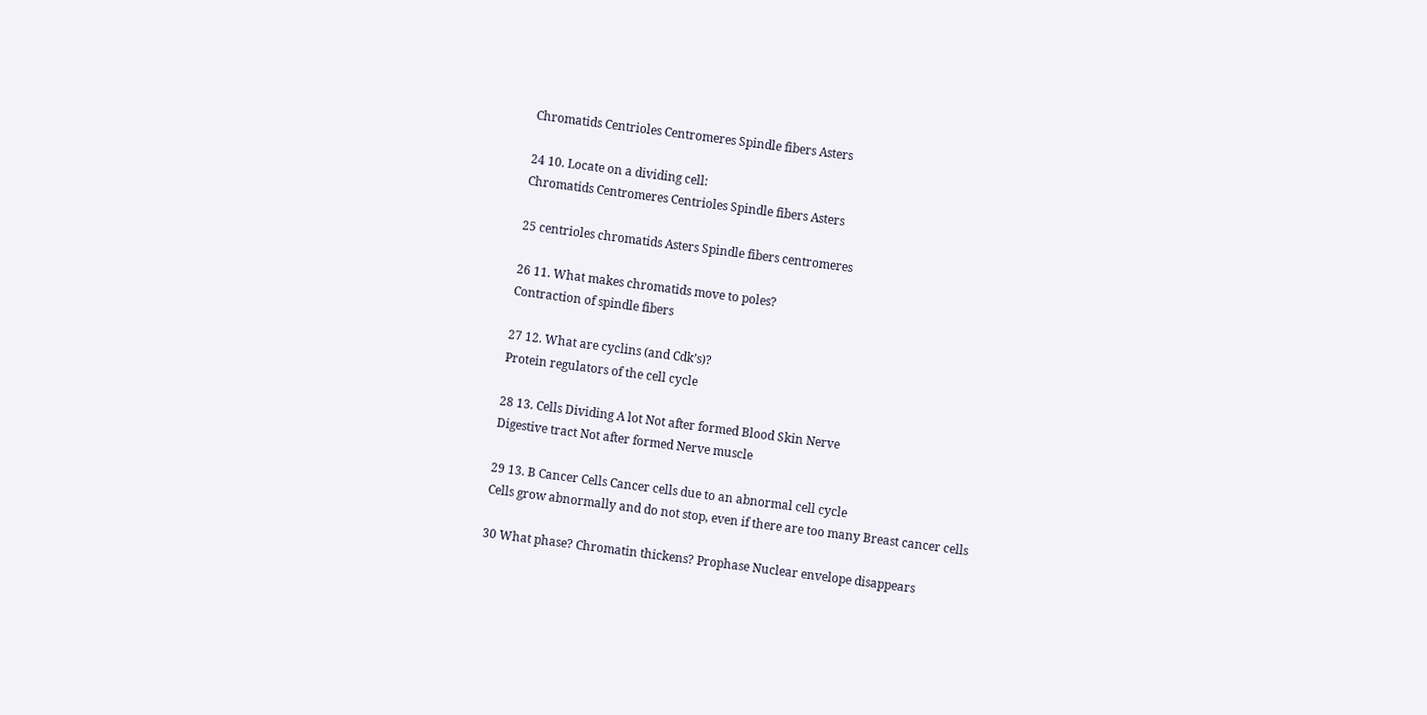Chromatids Centrioles Centromeres Spindle fibers Asters

24 10. Locate on a dividing cell:
Chromatids Centromeres Centrioles Spindle fibers Asters

25 centrioles chromatids Asters Spindle fibers centromeres

26 11. What makes chromatids move to poles?
Contraction of spindle fibers

27 12. What are cyclins (and Cdk’s)?
Protein regulators of the cell cycle

28 13. Cells Dividing A lot Not after formed Blood Skin Nerve
Digestive tract Not after formed Nerve muscle

29 13. B Cancer Cells Cancer cells due to an abnormal cell cycle
Cells grow abnormally and do not stop, even if there are too many Breast cancer cells

30 What phase? Chromatin thickens? Prophase Nuclear envelope disappears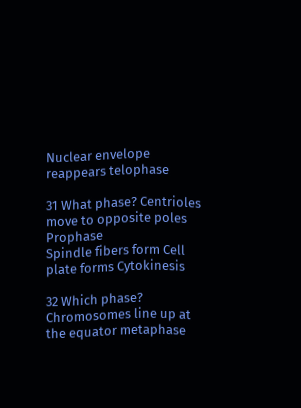Nuclear envelope reappears telophase

31 What phase? Centrioles move to opposite poles Prophase
Spindle fibers form Cell plate forms Cytokinesis

32 Which phase? Chromosomes line up at the equator metaphase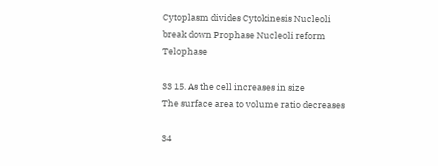Cytoplasm divides Cytokinesis Nucleoli break down Prophase Nucleoli reform Telophase

33 15. As the cell increases in size
The surface area to volume ratio decreases

34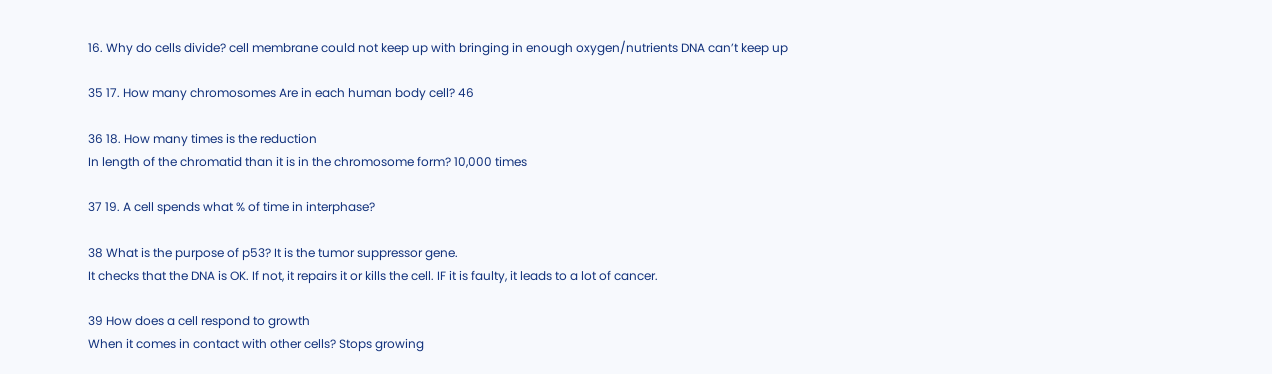16. Why do cells divide? cell membrane could not keep up with bringing in enough oxygen/nutrients DNA can’t keep up

35 17. How many chromosomes Are in each human body cell? 46

36 18. How many times is the reduction
In length of the chromatid than it is in the chromosome form? 10,000 times

37 19. A cell spends what % of time in interphase?

38 What is the purpose of p53? It is the tumor suppressor gene.
It checks that the DNA is OK. If not, it repairs it or kills the cell. IF it is faulty, it leads to a lot of cancer.

39 How does a cell respond to growth
When it comes in contact with other cells? Stops growing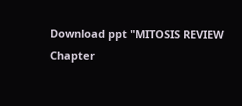Download ppt "MITOSIS REVIEW Chapter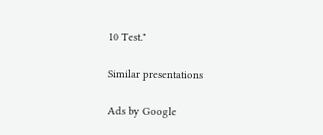10 Test."

Similar presentations

Ads by Google